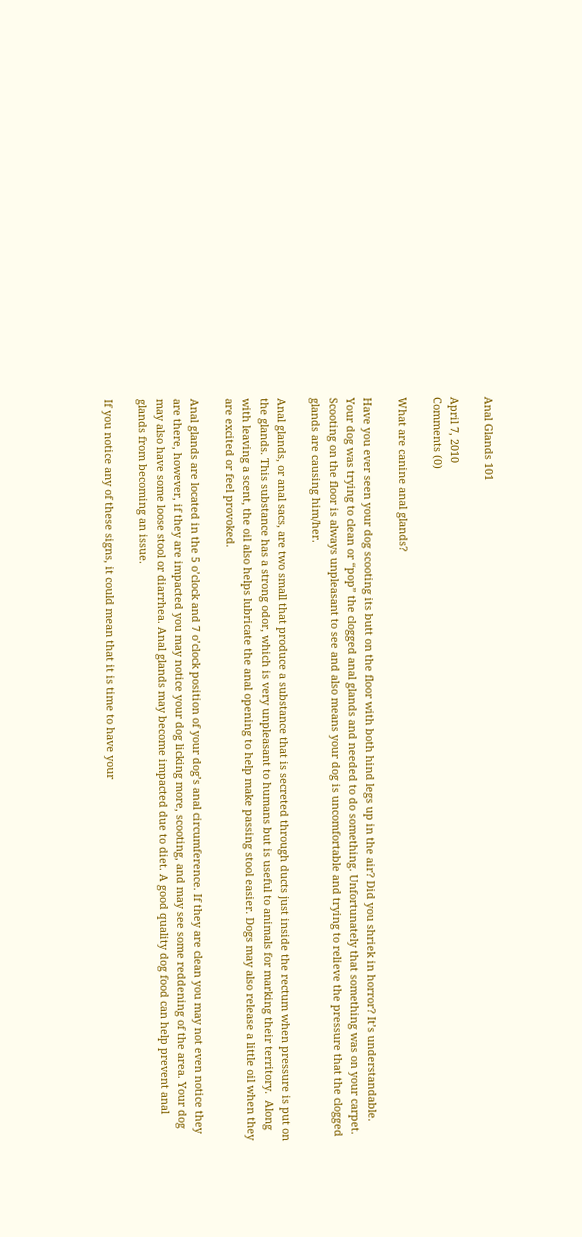Anal Glands 101

April 7, 2010
Comments (0)

What are canine anal glands?

Have you ever seen your dog scooting its butt on the floor with both hind legs up in the air? Did you shriek in horror? It’s understandable. Your dog was trying to clean or “pop” the clogged anal glands and needed to do something. Unfortunately that something was on your carpet. Scooting on the floor is always unpleasant to see and also means your dog is uncomfortable and trying to relieve the pressure that the clogged glands are causing him/her.

Anal glands, or anal sacs, are two small that produce a substance that is secreted through ducts just inside the rectum when pressure is put on the glands. This substance has a strong odor, which is very unpleasant to humans but is useful to animals for marking their territory.  Along with leaving a scent, the oil also helps lubricate the anal opening to help make passing stool easier. Dogs may also release a little oil when they are excited or feel provoked.

Anal glands are located in the 5 o’clock and 7 o’clock position of your dog’s anal circumference. If they are clean you may not even notice they are there, however, if they are impacted you may notice your dog licking more, scooting, and may see some reddening of the area. Your dog may also have some loose stool or diarrhea. Anal glands may become impacted due to diet. A good quality dog food can help prevent anal glands from becoming an issue.

If you notice any of these signs, it could mean that it is time to have your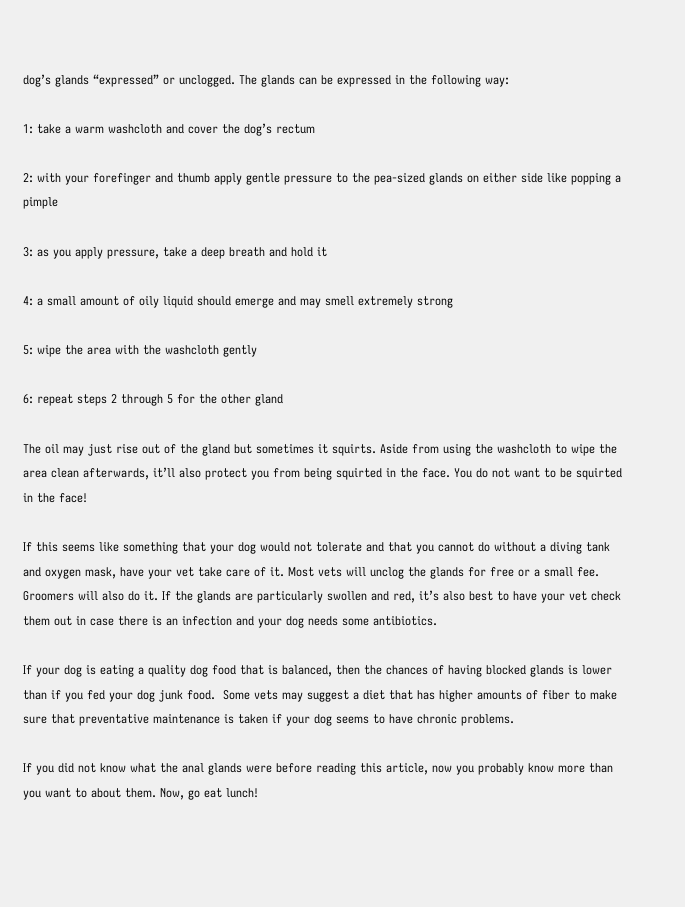dog’s glands “expressed” or unclogged. The glands can be expressed in the following way:

1: take a warm washcloth and cover the dog’s rectum

2: with your forefinger and thumb apply gentle pressure to the pea-sized glands on either side like popping a pimple

3: as you apply pressure, take a deep breath and hold it

4: a small amount of oily liquid should emerge and may smell extremely strong

5: wipe the area with the washcloth gently

6: repeat steps 2 through 5 for the other gland

The oil may just rise out of the gland but sometimes it squirts. Aside from using the washcloth to wipe the area clean afterwards, it’ll also protect you from being squirted in the face. You do not want to be squirted in the face!

If this seems like something that your dog would not tolerate and that you cannot do without a diving tank and oxygen mask, have your vet take care of it. Most vets will unclog the glands for free or a small fee. Groomers will also do it. If the glands are particularly swollen and red, it’s also best to have your vet check them out in case there is an infection and your dog needs some antibiotics.

If your dog is eating a quality dog food that is balanced, then the chances of having blocked glands is lower than if you fed your dog junk food.  Some vets may suggest a diet that has higher amounts of fiber to make sure that preventative maintenance is taken if your dog seems to have chronic problems.

If you did not know what the anal glands were before reading this article, now you probably know more than you want to about them. Now, go eat lunch!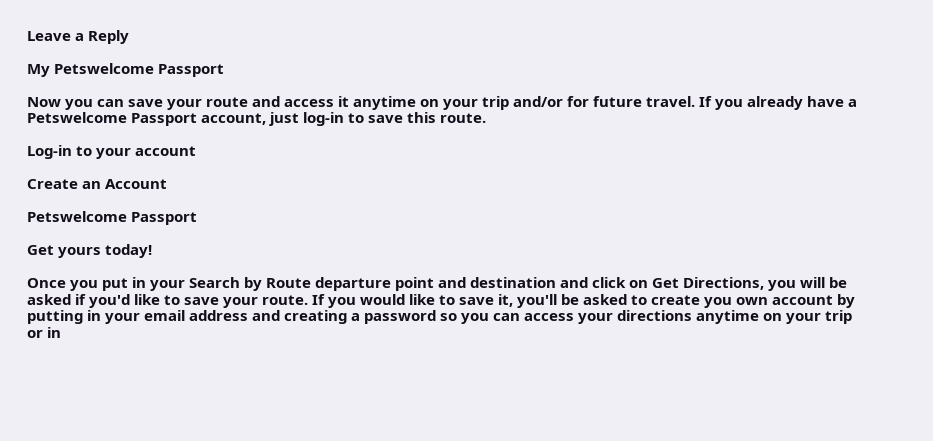Leave a Reply

My Petswelcome Passport

Now you can save your route and access it anytime on your trip and/or for future travel. If you already have a Petswelcome Passport account, just log-in to save this route.

Log-in to your account

Create an Account

Petswelcome Passport

Get yours today!

Once you put in your Search by Route departure point and destination and click on Get Directions, you will be asked if you'd like to save your route. If you would like to save it, you'll be asked to create you own account by putting in your email address and creating a password so you can access your directions anytime on your trip or in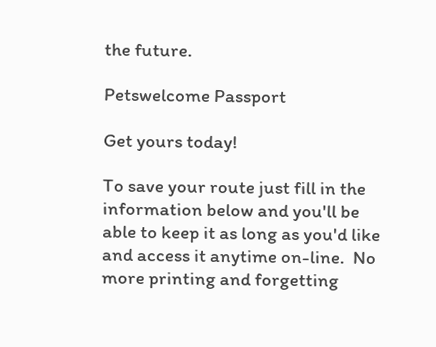the future.

Petswelcome Passport

Get yours today!

To save your route just fill in the information below and you'll be able to keep it as long as you'd like and access it anytime on-line.  No more printing and forgetting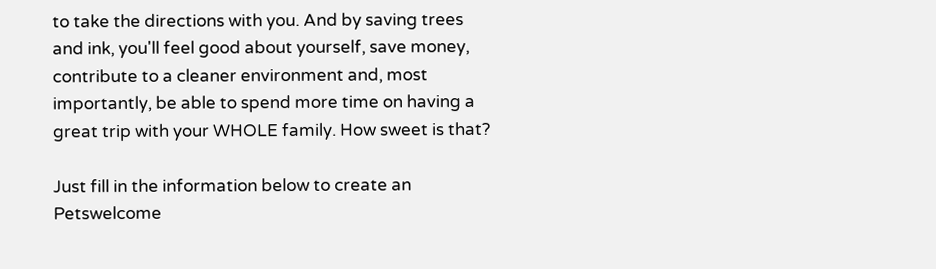to take the directions with you. And by saving trees and ink, you'll feel good about yourself, save money, contribute to a cleaner environment and, most importantly, be able to spend more time on having a great trip with your WHOLE family. How sweet is that?

Just fill in the information below to create an Petswelcome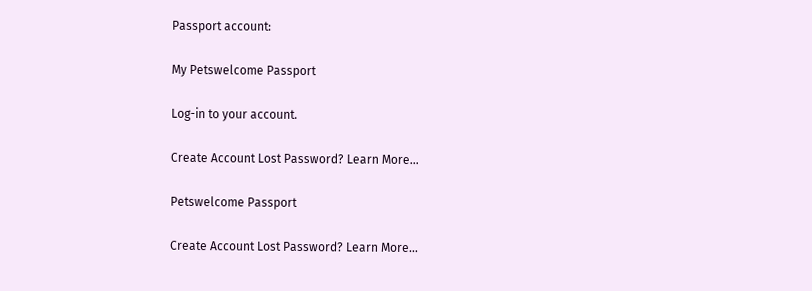Passport account:

My Petswelcome Passport

Log-in to your account.

Create Account Lost Password? Learn More…

Petswelcome Passport

Create Account Lost Password? Learn More…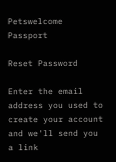Petswelcome Passport

Reset Password

Enter the email address you used to create your account and we'll send you a link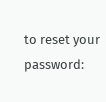to reset your password: